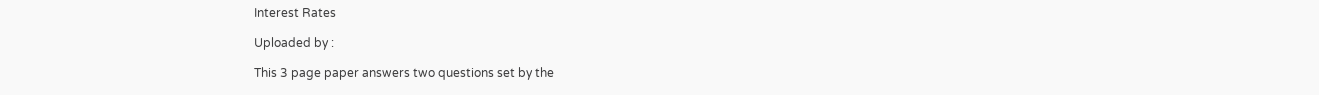Interest Rates

Uploaded by :

This 3 page paper answers two questions set by the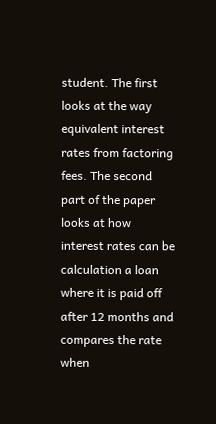student. The first looks at the way equivalent interest rates from factoring fees. The second part of the paper looks at how interest rates can be calculation a loan where it is paid off after 12 months and compares the rate when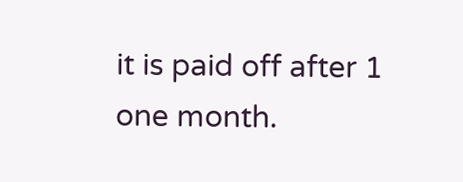it is paid off after 1 one month.